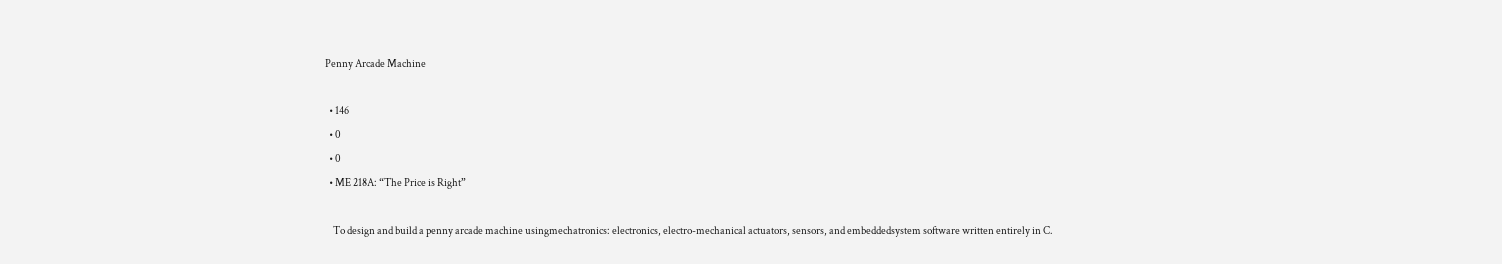Penny Arcade Machine

  • 146
  • 0
  • 0
  • ME 218A: “The Price is Right”

    To design and build a penny arcade machine usingmechatronics: electronics, electro-mechanical actuators, sensors, and embeddedsystem software written entirely in C.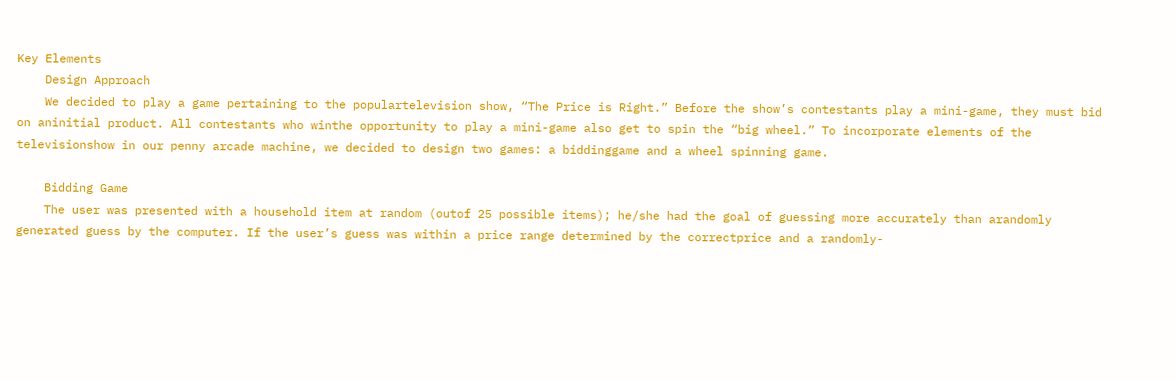Key Elements
    Design Approach
    We decided to play a game pertaining to the populartelevision show, “The Price is Right.” Before the show’s contestants play a mini-game, they must bid on aninitial product. All contestants who winthe opportunity to play a mini-game also get to spin the “big wheel.” To incorporate elements of the televisionshow in our penny arcade machine, we decided to design two games: a biddinggame and a wheel spinning game.

    Bidding Game
    The user was presented with a household item at random (outof 25 possible items); he/she had the goal of guessing more accurately than arandomly generated guess by the computer. If the user’s guess was within a price range determined by the correctprice and a randomly-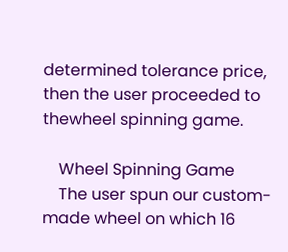determined tolerance price, then the user proceeded to thewheel spinning game.

    Wheel Spinning Game
    The user spun our custom-made wheel on which 16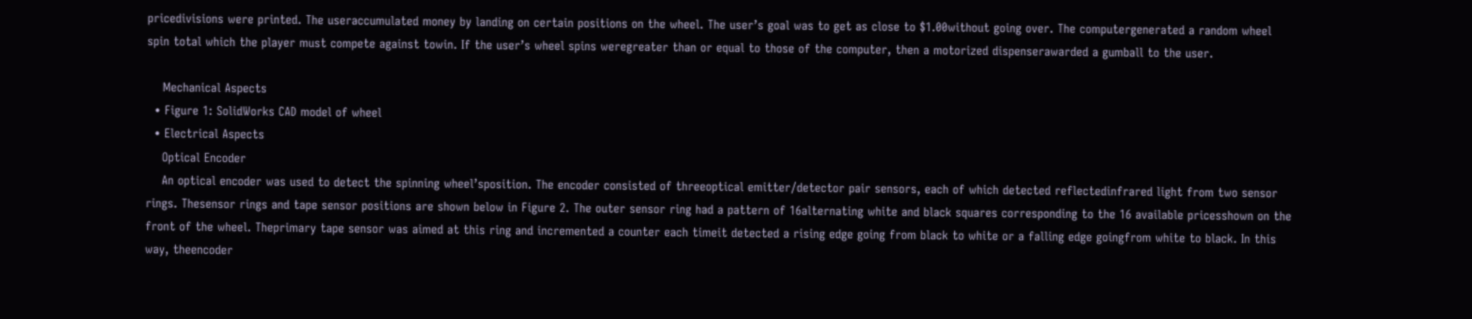pricedivisions were printed. The useraccumulated money by landing on certain positions on the wheel. The user’s goal was to get as close to $1.00without going over. The computergenerated a random wheel spin total which the player must compete against towin. If the user’s wheel spins weregreater than or equal to those of the computer, then a motorized dispenserawarded a gumball to the user.

    Mechanical Aspects
  • Figure 1: SolidWorks CAD model of wheel
  • Electrical Aspects
    Optical Encoder
    An optical encoder was used to detect the spinning wheel’sposition. The encoder consisted of threeoptical emitter/detector pair sensors, each of which detected reflectedinfrared light from two sensor rings. Thesensor rings and tape sensor positions are shown below in Figure 2. The outer sensor ring had a pattern of 16alternating white and black squares corresponding to the 16 available pricesshown on the front of the wheel. Theprimary tape sensor was aimed at this ring and incremented a counter each timeit detected a rising edge going from black to white or a falling edge goingfrom white to black. In this way, theencoder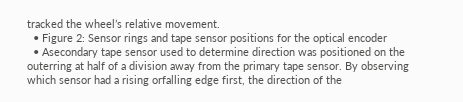tracked the wheel’s relative movement.
  • Figure 2: Sensor rings and tape sensor positions for the optical encoder
  • Asecondary tape sensor used to determine direction was positioned on the outerring at half of a division away from the primary tape sensor. By observing which sensor had a rising orfalling edge first, the direction of the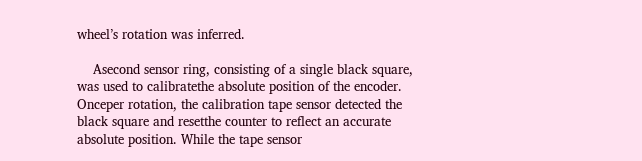wheel’s rotation was inferred.

    Asecond sensor ring, consisting of a single black square, was used to calibratethe absolute position of the encoder. Onceper rotation, the calibration tape sensor detected the black square and resetthe counter to reflect an accurate absolute position. While the tape sensor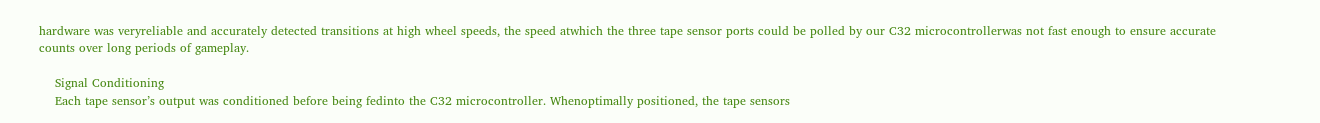hardware was veryreliable and accurately detected transitions at high wheel speeds, the speed atwhich the three tape sensor ports could be polled by our C32 microcontrollerwas not fast enough to ensure accurate counts over long periods of gameplay.

    Signal Conditioning
    Each tape sensor’s output was conditioned before being fedinto the C32 microcontroller. Whenoptimally positioned, the tape sensors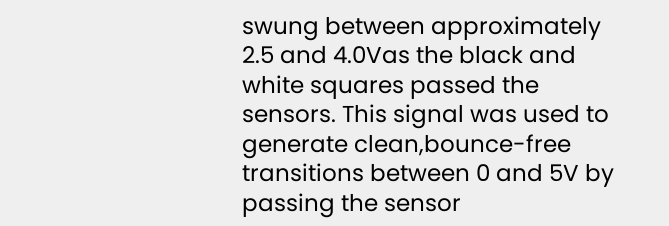swung between approximately 2.5 and 4.0Vas the black and white squares passed the sensors. This signal was used to generate clean,bounce-free transitions between 0 and 5V by passing the sensor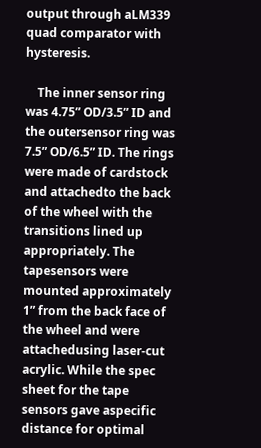output through aLM339 quad comparator with hysteresis.

    The inner sensor ring was 4.75” OD/3.5” ID and the outersensor ring was 7.5” OD/6.5” ID. The rings were made of cardstock and attachedto the back of the wheel with the transitions lined up appropriately. The tapesensors were mounted approximately 1” from the back face of the wheel and were attachedusing laser-cut acrylic. While the spec sheet for the tape sensors gave aspecific distance for optimal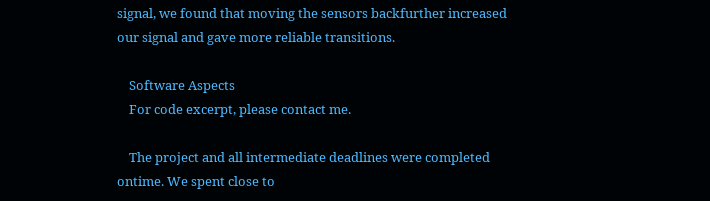signal, we found that moving the sensors backfurther increased our signal and gave more reliable transitions.

    Software Aspects
    For code excerpt, please contact me.

    The project and all intermediate deadlines were completed ontime. We spent close to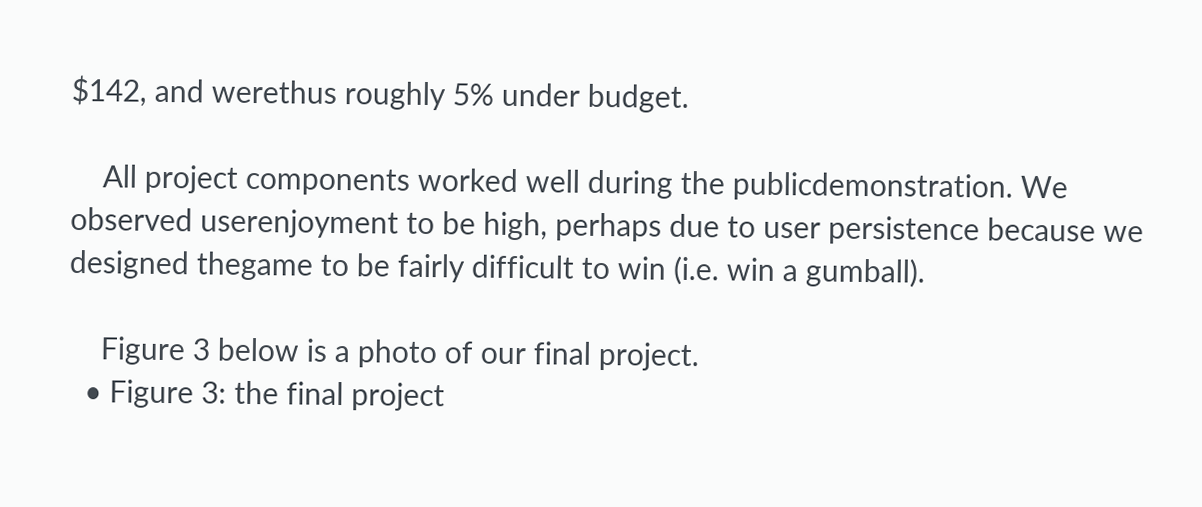$142, and werethus roughly 5% under budget.

    All project components worked well during the publicdemonstration. We observed userenjoyment to be high, perhaps due to user persistence because we designed thegame to be fairly difficult to win (i.e. win a gumball).

    Figure 3 below is a photo of our final project.
  • Figure 3: the final project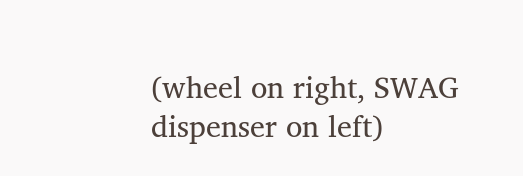(wheel on right, SWAG dispenser on left)